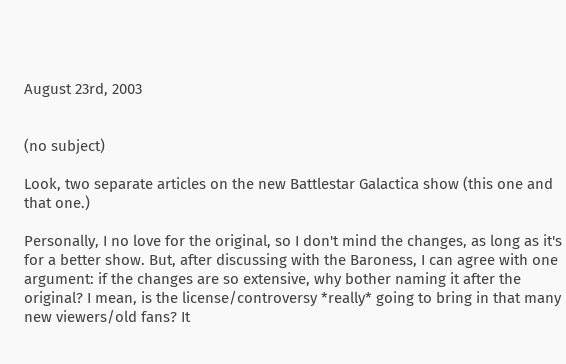August 23rd, 2003


(no subject)

Look, two separate articles on the new Battlestar Galactica show (this one and that one.)

Personally, I no love for the original, so I don't mind the changes, as long as it's for a better show. But, after discussing with the Baroness, I can agree with one argument: if the changes are so extensive, why bother naming it after the original? I mean, is the license/controversy *really* going to bring in that many new viewers/old fans? It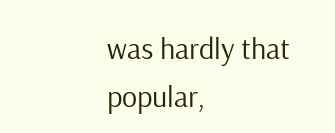was hardly that popular,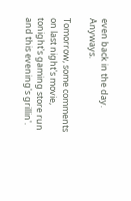even back in the day. Anyways.

Tomorrow, some comments on last night's movie, tonight's gaming store run and this evening's grillin'.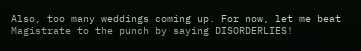Also, too many weddings coming up. For now, let me beat Magistrate to the punch by saying DISORDERLIES!